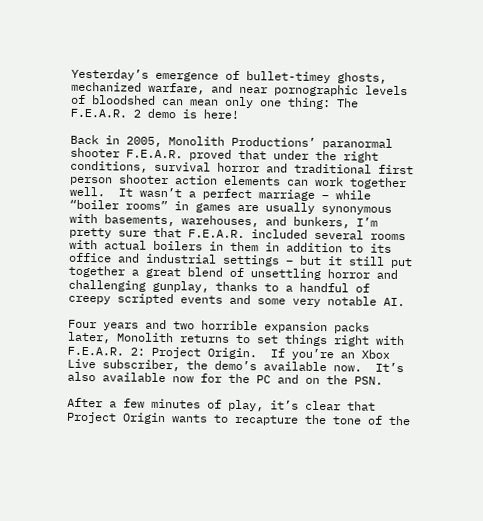Yesterday’s emergence of bullet-timey ghosts, mechanized warfare, and near pornographic levels of bloodshed can mean only one thing: The F.E.A.R. 2 demo is here!

Back in 2005, Monolith Productions’ paranormal shooter F.E.A.R. proved that under the right conditions, survival horror and traditional first person shooter action elements can work together well.  It wasn’t a perfect marriage – while “boiler rooms” in games are usually synonymous with basements, warehouses, and bunkers, I’m pretty sure that F.E.A.R. included several rooms with actual boilers in them in addition to its office and industrial settings – but it still put together a great blend of unsettling horror and challenging gunplay, thanks to a handful of creepy scripted events and some very notable AI.

Four years and two horrible expansion packs later, Monolith returns to set things right with F.E.A.R. 2: Project Origin.  If you’re an Xbox Live subscriber, the demo’s available now.  It’s also available now for the PC and on the PSN.

After a few minutes of play, it’s clear that Project Origin wants to recapture the tone of the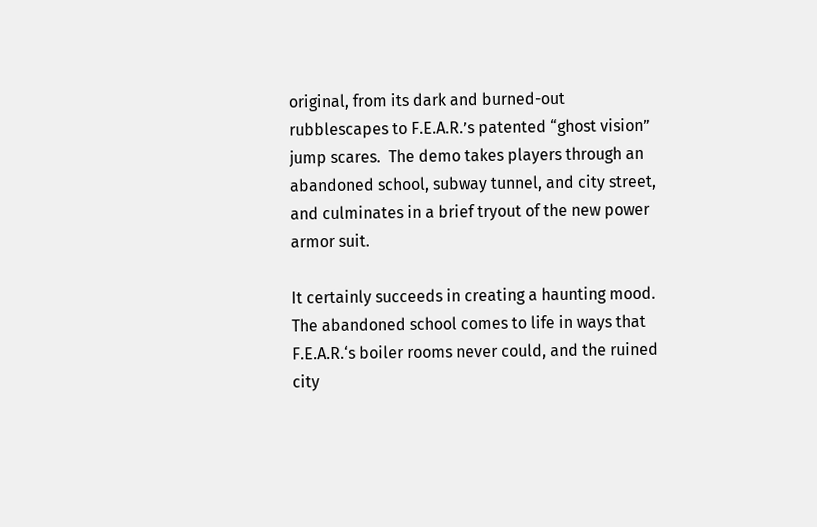original, from its dark and burned-out rubblescapes to F.E.A.R.’s patented “ghost vision” jump scares.  The demo takes players through an abandoned school, subway tunnel, and city street, and culminates in a brief tryout of the new power armor suit.

It certainly succeeds in creating a haunting mood.  The abandoned school comes to life in ways that F.E.A.R.‘s boiler rooms never could, and the ruined city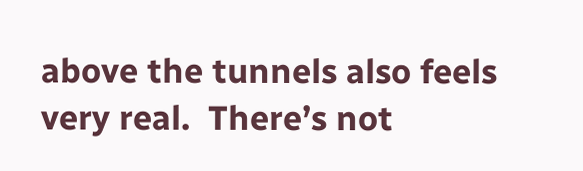above the tunnels also feels very real.  There’s not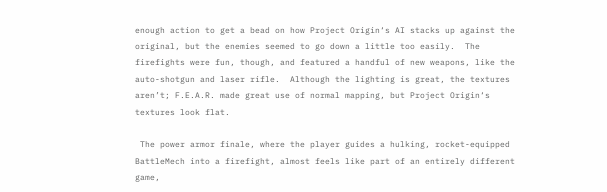enough action to get a bead on how Project Origin‘s AI stacks up against the original, but the enemies seemed to go down a little too easily.  The firefights were fun, though, and featured a handful of new weapons, like the auto-shotgun and laser rifle.  Although the lighting is great, the textures aren’t; F.E.A.R. made great use of normal mapping, but Project Origin‘s textures look flat.

 The power armor finale, where the player guides a hulking, rocket-equipped BattleMech into a firefight, almost feels like part of an entirely different game,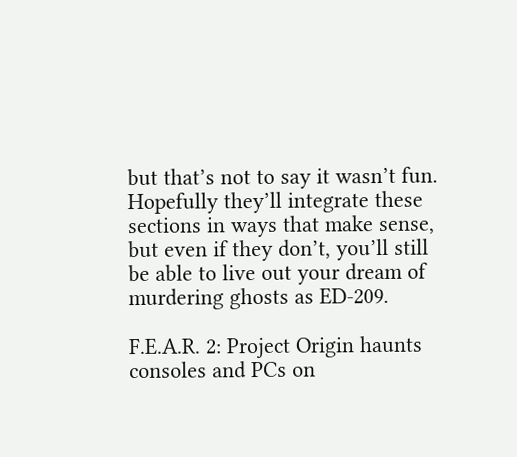but that’s not to say it wasn’t fun.  Hopefully they’ll integrate these sections in ways that make sense, but even if they don’t, you’ll still be able to live out your dream of murdering ghosts as ED-209.

F.E.A.R. 2: Project Origin haunts consoles and PCs on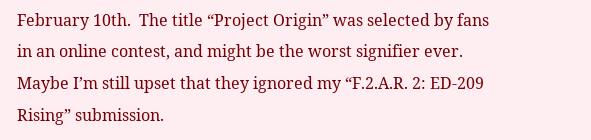February 10th.  The title “Project Origin” was selected by fans in an online contest, and might be the worst signifier ever. Maybe I’m still upset that they ignored my “F.2.A.R. 2: ED-209 Rising” submission.